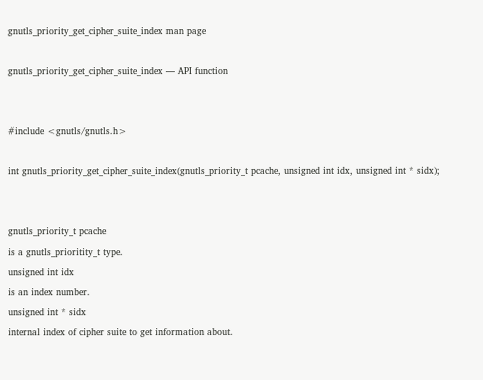gnutls_priority_get_cipher_suite_index man page

gnutls_priority_get_cipher_suite_index — API function


#include <gnutls/gnutls.h>

int gnutls_priority_get_cipher_suite_index(gnutls_priority_t pcache, unsigned int idx, unsigned int * sidx);


gnutls_priority_t pcache
is a gnutls_prioritity_t type.
unsigned int idx
is an index number.
unsigned int * sidx
internal index of cipher suite to get information about.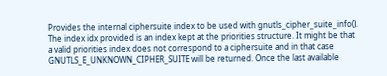Provides the internal ciphersuite index to be used with gnutls_cipher_suite_info(). The index idx provided is an index kept at the priorities structure. It might be that a valid priorities index does not correspond to a ciphersuite and in that case GNUTLS_E_UNKNOWN_CIPHER_SUITE will be returned. Once the last available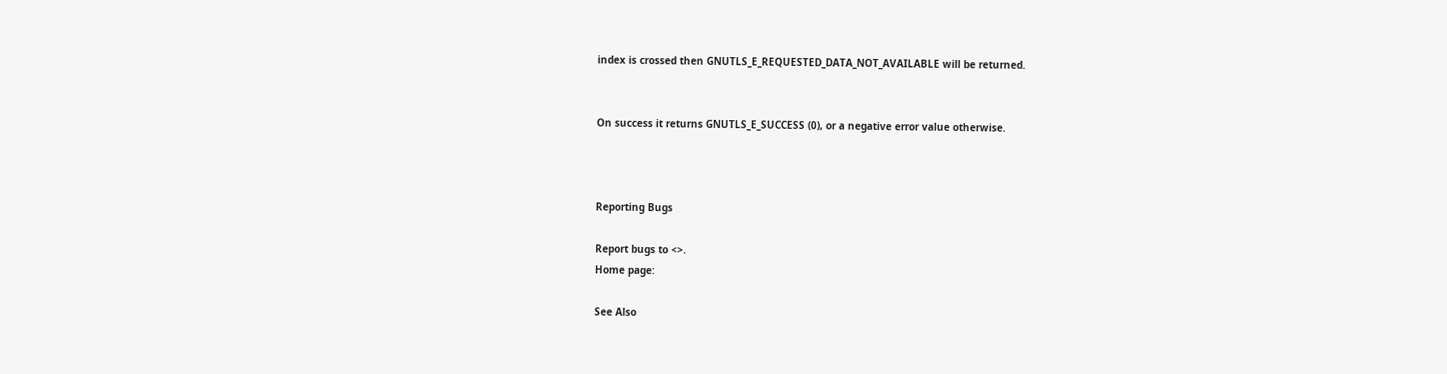index is crossed then GNUTLS_E_REQUESTED_DATA_NOT_AVAILABLE will be returned.


On success it returns GNUTLS_E_SUCCESS (0), or a negative error value otherwise.



Reporting Bugs

Report bugs to <>.
Home page:

See Also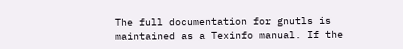The full documentation for gnutls is maintained as a Texinfo manual. If the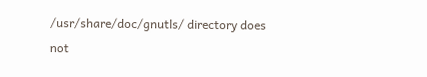/usr/share/doc/gnutls/ directory does not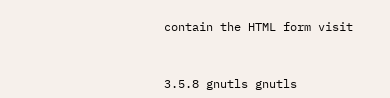contain the HTML form visit


3.5.8 gnutls gnutls